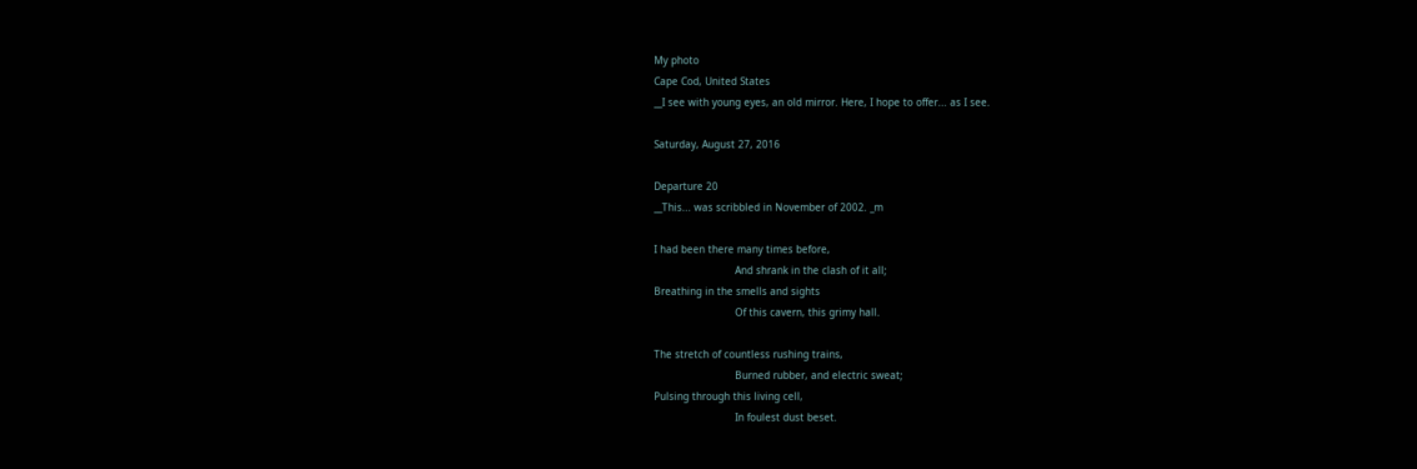My photo
Cape Cod, United States
__I see with young eyes, an old mirror. Here, I hope to offer... as I see.

Saturday, August 27, 2016

Departure 20
__This... was scribbled in November of 2002. _m

I had been there many times before,
                           And shrank in the clash of it all;
Breathing in the smells and sights
                           Of this cavern, this grimy hall.

The stretch of countless rushing trains,
                           Burned rubber, and electric sweat;
Pulsing through this living cell,
                           In foulest dust beset.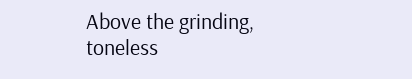Above the grinding, toneless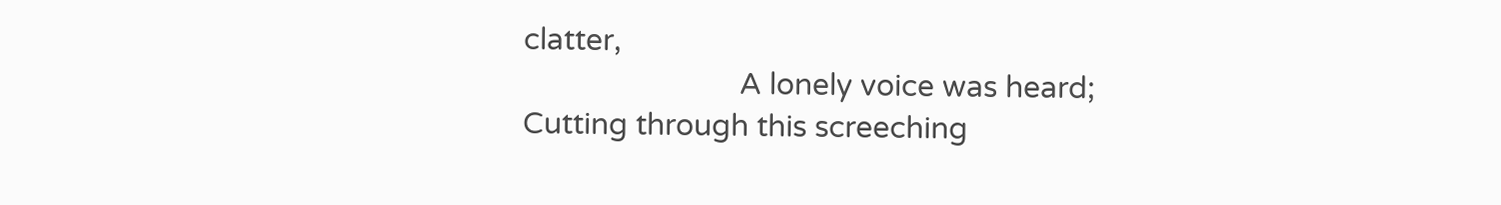clatter,
                           A lonely voice was heard;
Cutting through this screeching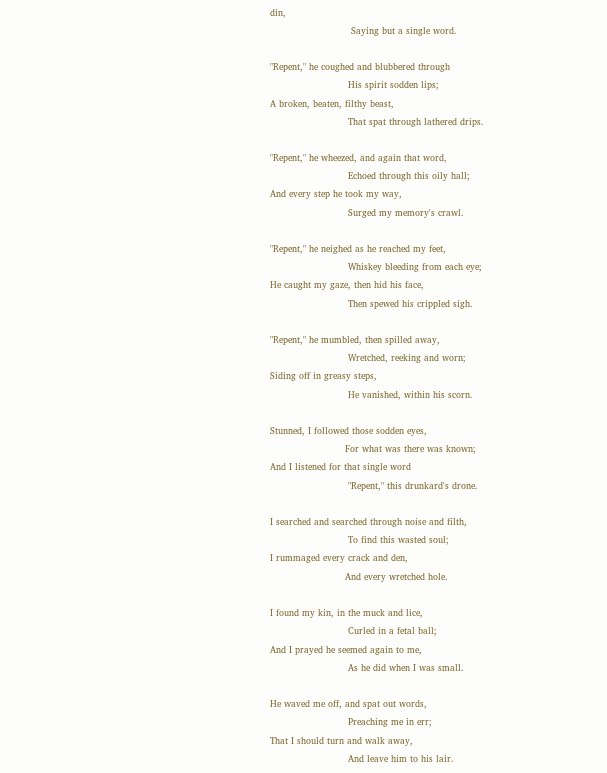din,
                           Saying but a single word.

"Repent," he coughed and blubbered through
                          His spirit sodden lips;
A broken, beaten, filthy beast,
                          That spat through lathered drips.

"Repent," he wheezed, and again that word,
                          Echoed through this oily hall;
And every step he took my way,
                          Surged my memory's crawl.

"Repent," he neighed as he reached my feet,
                          Whiskey bleeding from each eye;
He caught my gaze, then hid his face,
                          Then spewed his crippled sigh.

"Repent," he mumbled, then spilled away,
                          Wretched, reeking and worn;
Siding off in greasy steps,
                          He vanished, within his scorn.

Stunned, I followed those sodden eyes,
                         For what was there was known;
And I listened for that single word
                          "Repent," this drunkard's drone.

I searched and searched through noise and filth,
                          To find this wasted soul;
I rummaged every crack and den,
                         And every wretched hole.

I found my kin, in the muck and lice,
                          Curled in a fetal ball;
And I prayed he seemed again to me,
                          As he did when I was small.

He waved me off, and spat out words,
                          Preaching me in err;
That I should turn and walk away,
                          And leave him to his lair.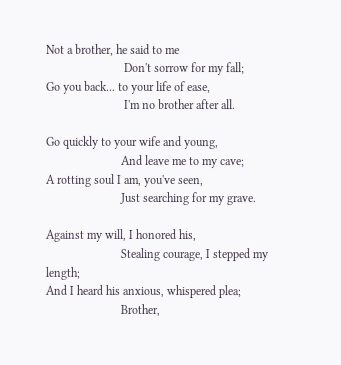Not a brother, he said to me
                          Don't sorrow for my fall;
Go you back... to your life of ease,
                          I'm no brother after all.

Go quickly to your wife and young,
                         And leave me to my cave;
A rotting soul I am, you've seen,
                         Just searching for my grave.

Against my will, I honored his,
                         Stealing courage, I stepped my length;
And I heard his anxious, whispered plea;
                         Brother,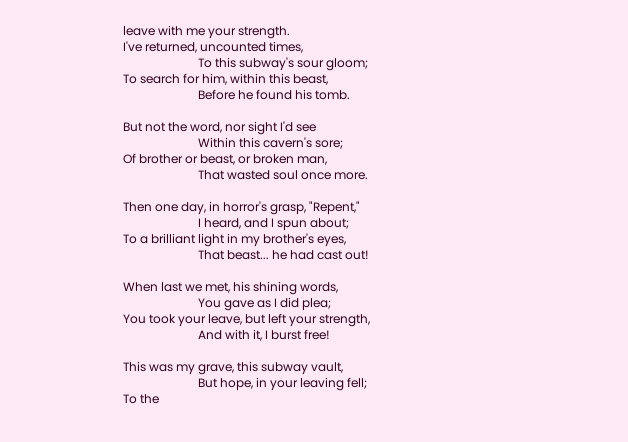leave with me your strength.
I've returned, uncounted times,
                         To this subway's sour gloom;
To search for him, within this beast,
                         Before he found his tomb.

But not the word, nor sight I'd see
                         Within this cavern's sore;
Of brother or beast, or broken man,
                         That wasted soul once more.

Then one day, in horror's grasp, "Repent,"
                         I heard, and I spun about;
To a brilliant light in my brother's eyes,
                         That beast... he had cast out!

When last we met, his shining words,
                         You gave as I did plea;
You took your leave, but left your strength,
                         And with it, I burst free!

This was my grave, this subway vault,
                         But hope, in your leaving fell;
To the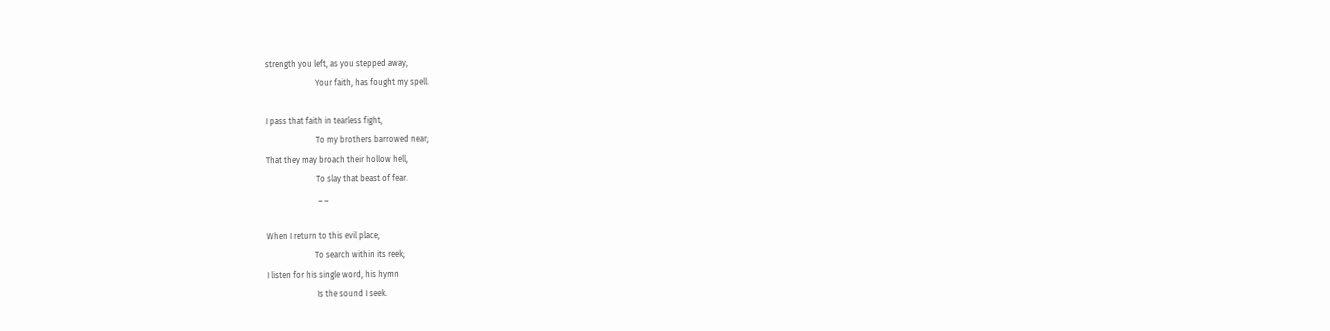strength you left, as you stepped away,
                         Your faith, has fought my spell.

I pass that faith in tearless fight,
                         To my brothers barrowed near;
That they may broach their hollow hell,
                         To slay that beast of fear.
                          _ _

When I return to this evil place,
                        To search within its reek;
I listen for his single word, his hymn
                         Is the sound I seek.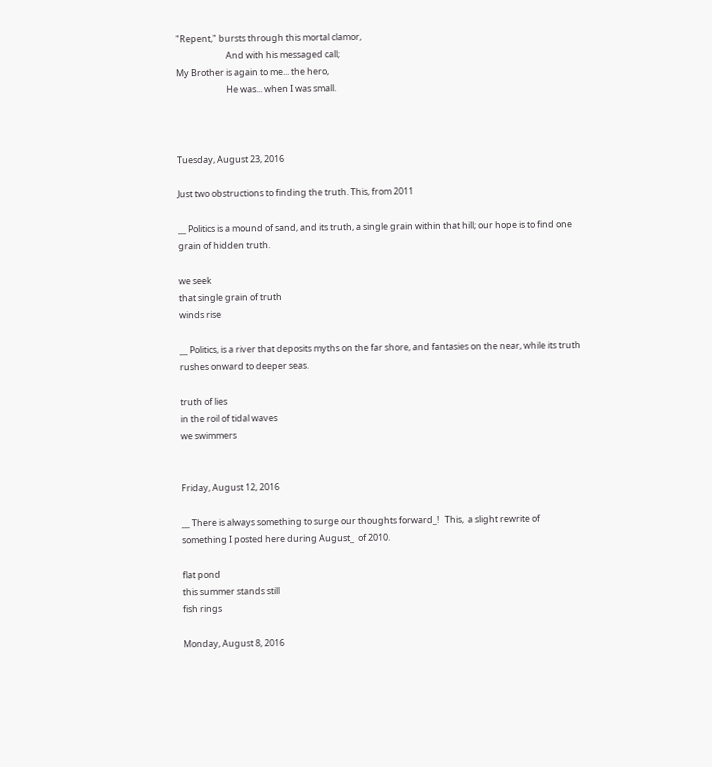"Repent," bursts through this mortal clamor,
                         And with his messaged call;
My Brother is again to me... the hero,
                         He was... when I was small.



Tuesday, August 23, 2016

Just two obstructions to finding the truth. This, from 2011

__ Politics is a mound of sand, and its truth, a single grain within that hill; our hope is to find one grain of hidden truth.

we seek
that single grain of truth
winds rise

__ Politics, is a river that deposits myths on the far shore, and fantasies on the near, while its truth rushes onward to deeper seas.

truth of lies
in the roil of tidal waves
we swimmers


Friday, August 12, 2016

__ There is always something to surge our thoughts forward_!   This,  a slight rewrite of something I posted here during August_  of 2010.

flat pond
this summer stands still
fish rings

Monday, August 8, 2016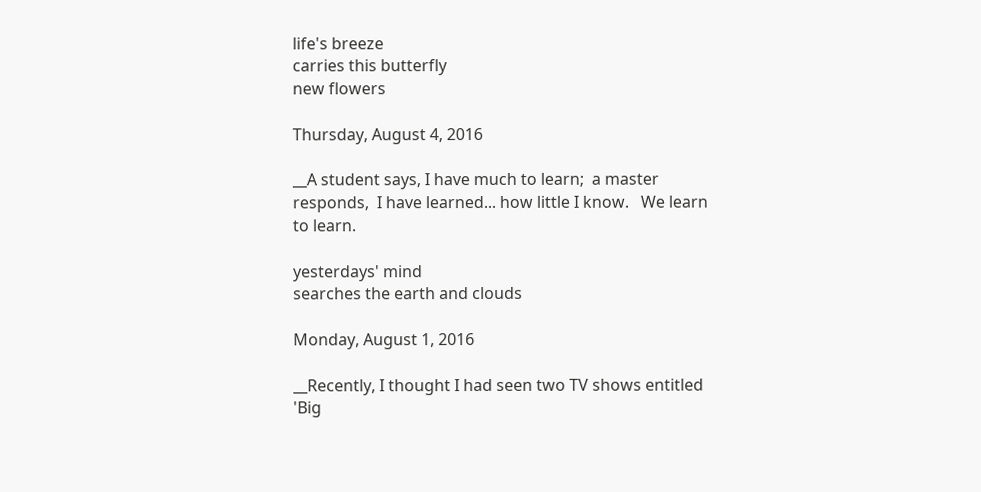life's breeze
carries this butterfly
new flowers

Thursday, August 4, 2016

__A student says, I have much to learn;  a master responds,  I have learned... how little I know.   We learn to learn.

yesterdays' mind
searches the earth and clouds

Monday, August 1, 2016

__Recently, I thought I had seen two TV shows entitled 'Big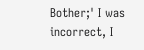Bother;' I was incorrect, I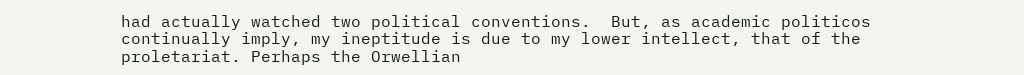had actually watched two political conventions.  But, as academic politicos continually imply, my ineptitude is due to my lower intellect, that of the proletariat. Perhaps the Orwellian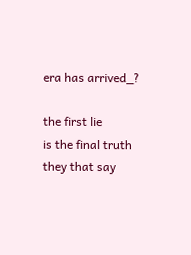era has arrived_?

the first lie
is the final truth
they that say